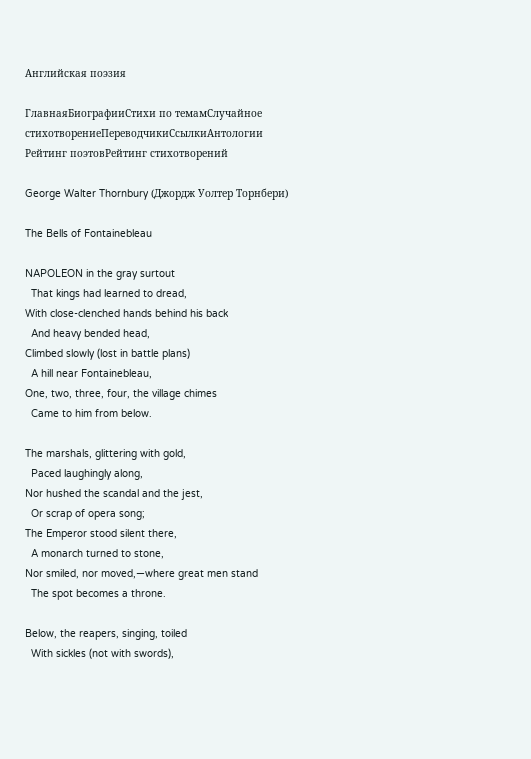Английская поэзия

ГлавнаяБиографииСтихи по темамСлучайное стихотворениеПереводчикиСсылкиАнтологии
Рейтинг поэтовРейтинг стихотворений

George Walter Thornbury (Джордж Уолтер Торнбери)

The Bells of Fontainebleau

NAPOLEON in the gray surtout
  That kings had learned to dread,
With close-clenched hands behind his back
  And heavy bended head,
Climbed slowly (lost in battle plans)
  A hill near Fontainebleau,
One, two, three, four, the village chimes
  Came to him from below.

The marshals, glittering with gold,
  Paced laughingly along,
Nor hushed the scandal and the jest,
  Or scrap of opera song;
The Emperor stood silent there,
  A monarch turned to stone,
Nor smiled, nor moved,—where great men stand
  The spot becomes a throne.

Below, the reapers, singing, toiled
  With sickles (not with swords),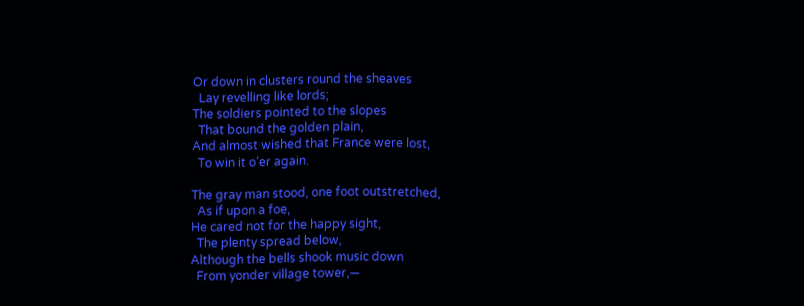Or down in clusters round the sheaves
  Lay revelling like lords;
The soldiers pointed to the slopes
  That bound the golden plain,
And almost wished that France were lost,
  To win it o’er again.

The gray man stood, one foot outstretched,
  As if upon a foe,
He cared not for the happy sight,
  The plenty spread below,
Although the bells shook music down
  From yonder village tower,—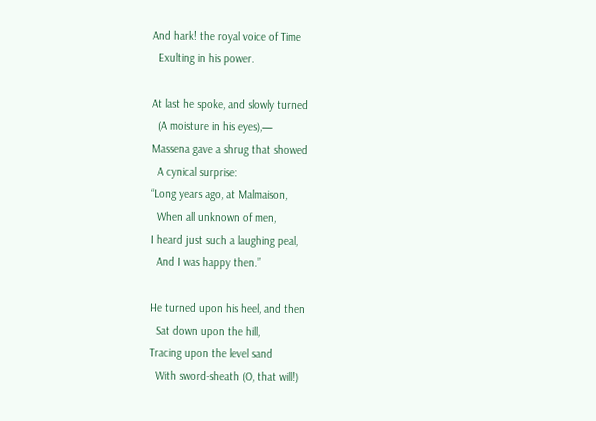And hark! the royal voice of Time
  Exulting in his power.

At last he spoke, and slowly turned
  (A moisture in his eyes),—
Massena gave a shrug that showed
  A cynical surprise:
“Long years ago, at Malmaison,
  When all unknown of men,
I heard just such a laughing peal,
  And I was happy then.”

He turned upon his heel, and then
  Sat down upon the hill,
Tracing upon the level sand
  With sword-sheath (O, that will!)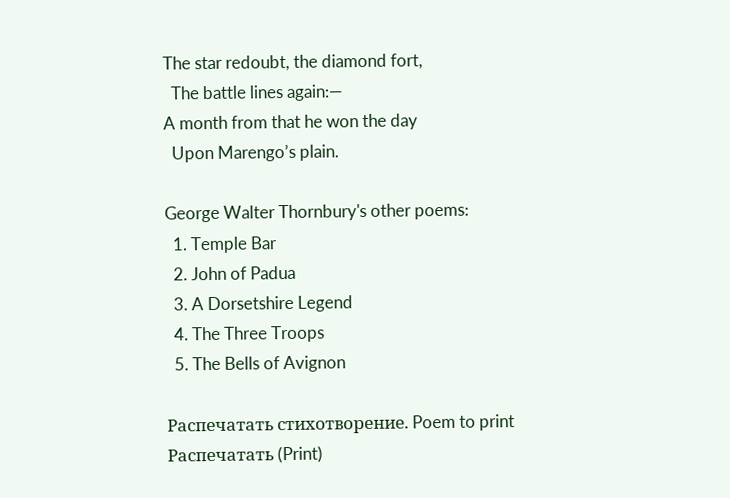The star redoubt, the diamond fort,
  The battle lines again:—
A month from that he won the day
  Upon Marengo’s plain.

George Walter Thornbury's other poems:
  1. Temple Bar
  2. John of Padua
  3. A Dorsetshire Legend
  4. The Three Troops
  5. The Bells of Avignon

Распечатать стихотворение. Poem to print Распечатать (Print)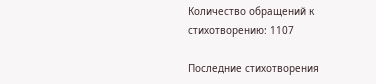Количество обращений к стихотворению: 1107

Последние стихотворения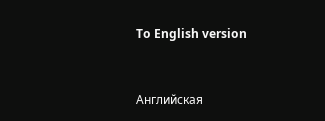To English version


Английская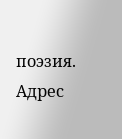поэзия. Адрес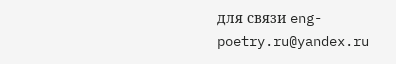для связи eng-poetry.ru@yandex.ru